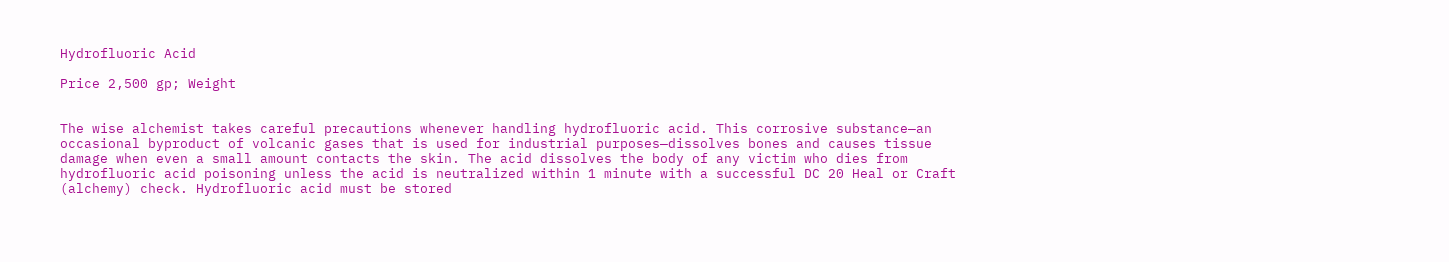Hydrofluoric Acid

Price 2,500 gp; Weight


The wise alchemist takes careful precautions whenever handling hydrofluoric acid. This corrosive substance—an occasional byproduct of volcanic gases that is used for industrial purposes—dissolves bones and causes tissue damage when even a small amount contacts the skin. The acid dissolves the body of any victim who dies from hydrofluoric acid poisoning unless the acid is neutralized within 1 minute with a successful DC 20 Heal or Craft (alchemy) check. Hydrofluoric acid must be stored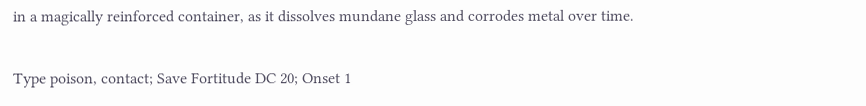in a magically reinforced container, as it dissolves mundane glass and corrodes metal over time.


Type poison, contact; Save Fortitude DC 20; Onset 1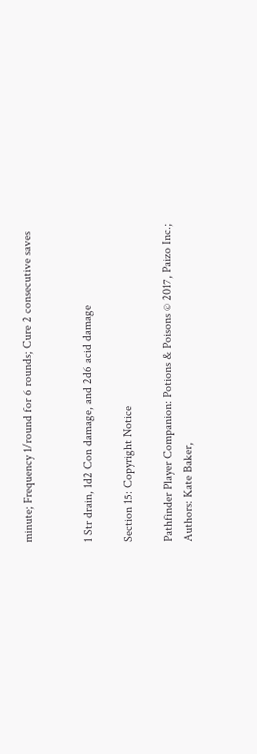minute; Frequency 1/round for 6 rounds; Cure 2 consecutive saves


1 Str drain, 1d2 Con damage, and 2d6 acid damage

Section 15: Copyright Notice

Pathfinder Player Companion: Potions & Poisons © 2017, Paizo Inc.; Authors: Kate Baker,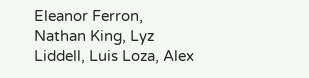Eleanor Ferron, Nathan King, Lyz Liddell, Luis Loza, Alex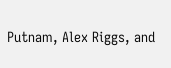Putnam, Alex Riggs, and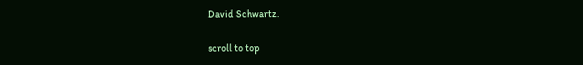David Schwartz.

scroll to top